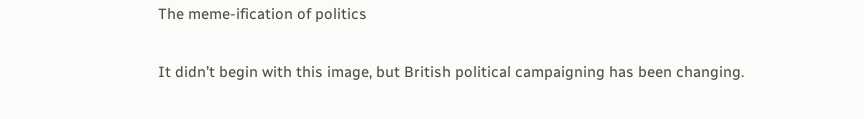The meme-ification of politics

It didn’t begin with this image, but British political campaigning has been changing.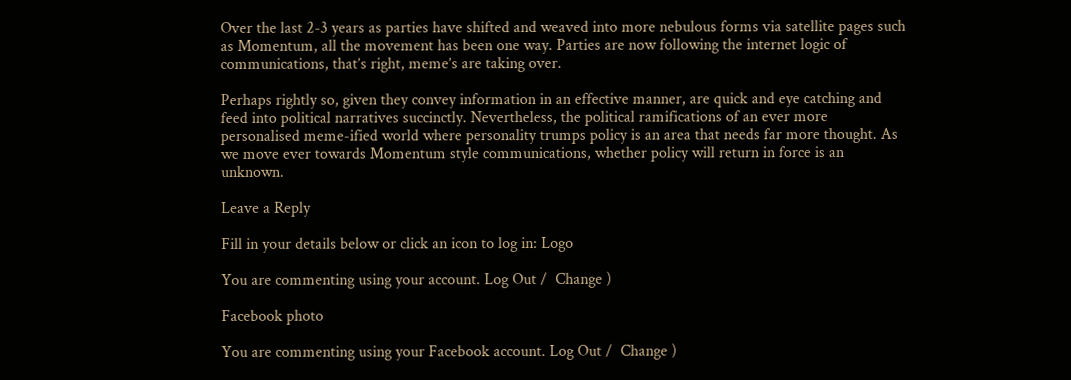Over the last 2-3 years as parties have shifted and weaved into more nebulous forms via satellite pages such as Momentum, all the movement has been one way. Parties are now following the internet logic of communications, that’s right, meme’s are taking over.

Perhaps rightly so, given they convey information in an effective manner, are quick and eye catching and feed into political narratives succinctly. Nevertheless, the political ramifications of an ever more personalised meme-ified world where personality trumps policy is an area that needs far more thought. As we move ever towards Momentum style communications, whether policy will return in force is an unknown.

Leave a Reply

Fill in your details below or click an icon to log in: Logo

You are commenting using your account. Log Out /  Change )

Facebook photo

You are commenting using your Facebook account. Log Out /  Change )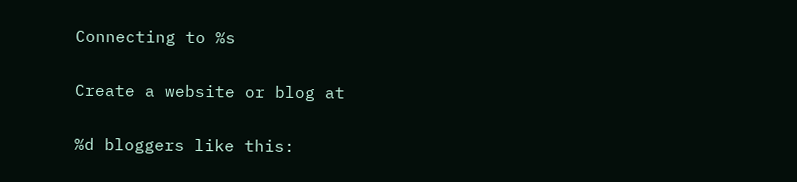Connecting to %s

Create a website or blog at

%d bloggers like this: